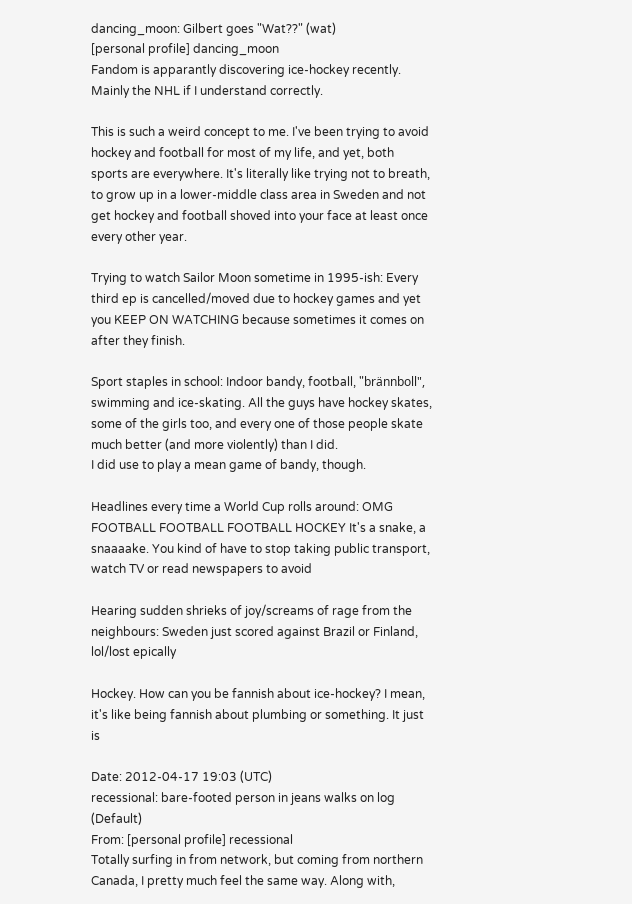dancing_moon: Gilbert goes "Wat??" (wat)
[personal profile] dancing_moon
Fandom is apparantly discovering ice-hockey recently. Mainly the NHL if I understand correctly.

This is such a weird concept to me. I've been trying to avoid hockey and football for most of my life, and yet, both sports are everywhere. It's literally like trying not to breath, to grow up in a lower-middle class area in Sweden and not get hockey and football shoved into your face at least once every other year.

Trying to watch Sailor Moon sometime in 1995-ish: Every third ep is cancelled/moved due to hockey games and yet you KEEP ON WATCHING because sometimes it comes on after they finish.

Sport staples in school: Indoor bandy, football, "brännboll", swimming and ice-skating. All the guys have hockey skates, some of the girls too, and every one of those people skate much better (and more violently) than I did.
I did use to play a mean game of bandy, though.

Headlines every time a World Cup rolls around: OMG FOOTBALL FOOTBALL FOOTBALL HOCKEY It's a snake, a snaaaake. You kind of have to stop taking public transport, watch TV or read newspapers to avoid

Hearing sudden shrieks of joy/screams of rage from the neighbours: Sweden just scored against Brazil or Finland, lol/lost epically

Hockey. How can you be fannish about ice-hockey? I mean, it's like being fannish about plumbing or something. It just is

Date: 2012-04-17 19:03 (UTC)
recessional: bare-footed person in jeans walks on log (Default)
From: [personal profile] recessional
Totally surfing in from network, but coming from northern Canada, I pretty much feel the same way. Along with,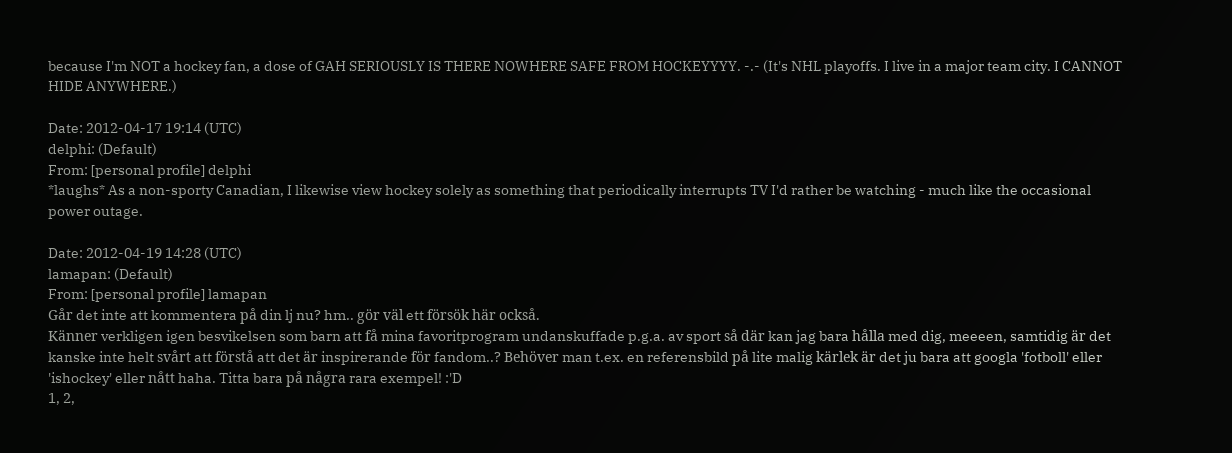because I'm NOT a hockey fan, a dose of GAH SERIOUSLY IS THERE NOWHERE SAFE FROM HOCKEYYYY. -.- (It's NHL playoffs. I live in a major team city. I CANNOT HIDE ANYWHERE.)

Date: 2012-04-17 19:14 (UTC)
delphi: (Default)
From: [personal profile] delphi
*laughs* As a non-sporty Canadian, I likewise view hockey solely as something that periodically interrupts TV I'd rather be watching - much like the occasional power outage.

Date: 2012-04-19 14:28 (UTC)
lamapan: (Default)
From: [personal profile] lamapan
Går det inte att kommentera på din lj nu? hm.. gör väl ett försök här också.
Känner verkligen igen besvikelsen som barn att få mina favoritprogram undanskuffade p.g.a. av sport så där kan jag bara hålla med dig, meeeen, samtidig är det kanske inte helt svårt att förstå att det är inspirerande för fandom..? Behöver man t.ex. en referensbild på lite malig kärlek är det ju bara att googla 'fotboll' eller 'ishockey' eller nått haha. Titta bara på några rara exempel! :'D
1, 2,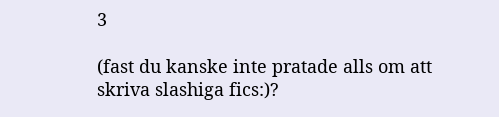3

(fast du kanske inte pratade alls om att skriva slashiga fics:)?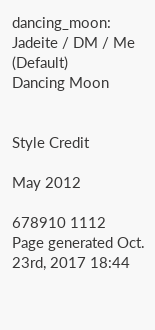dancing_moon: Jadeite / DM / Me (Default)
Dancing Moon


Style Credit

May 2012

678910 1112
Page generated Oct. 23rd, 2017 18:44